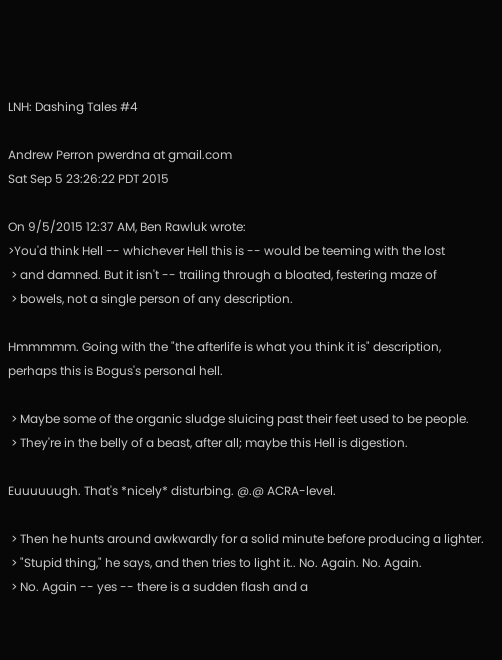LNH: Dashing Tales #4

Andrew Perron pwerdna at gmail.com
Sat Sep 5 23:26:22 PDT 2015

On 9/5/2015 12:37 AM, Ben Rawluk wrote:
>You'd think Hell -- whichever Hell this is -- would be teeming with the lost
 > and damned. But it isn't -- trailing through a bloated, festering maze of
 > bowels, not a single person of any description.

Hmmmmm. Going with the "the afterlife is what you think it is" description,
perhaps this is Bogus's personal hell.

 > Maybe some of the organic sludge sluicing past their feet used to be people.
 > They're in the belly of a beast, after all; maybe this Hell is digestion.

Euuuuuugh. That's *nicely* disturbing. @.@ ACRA-level.

 > Then he hunts around awkwardly for a solid minute before producing a lighter.
 > "Stupid thing," he says, and then tries to light it.. No. Again. No. Again.
 > No. Again -- yes -- there is a sudden flash and a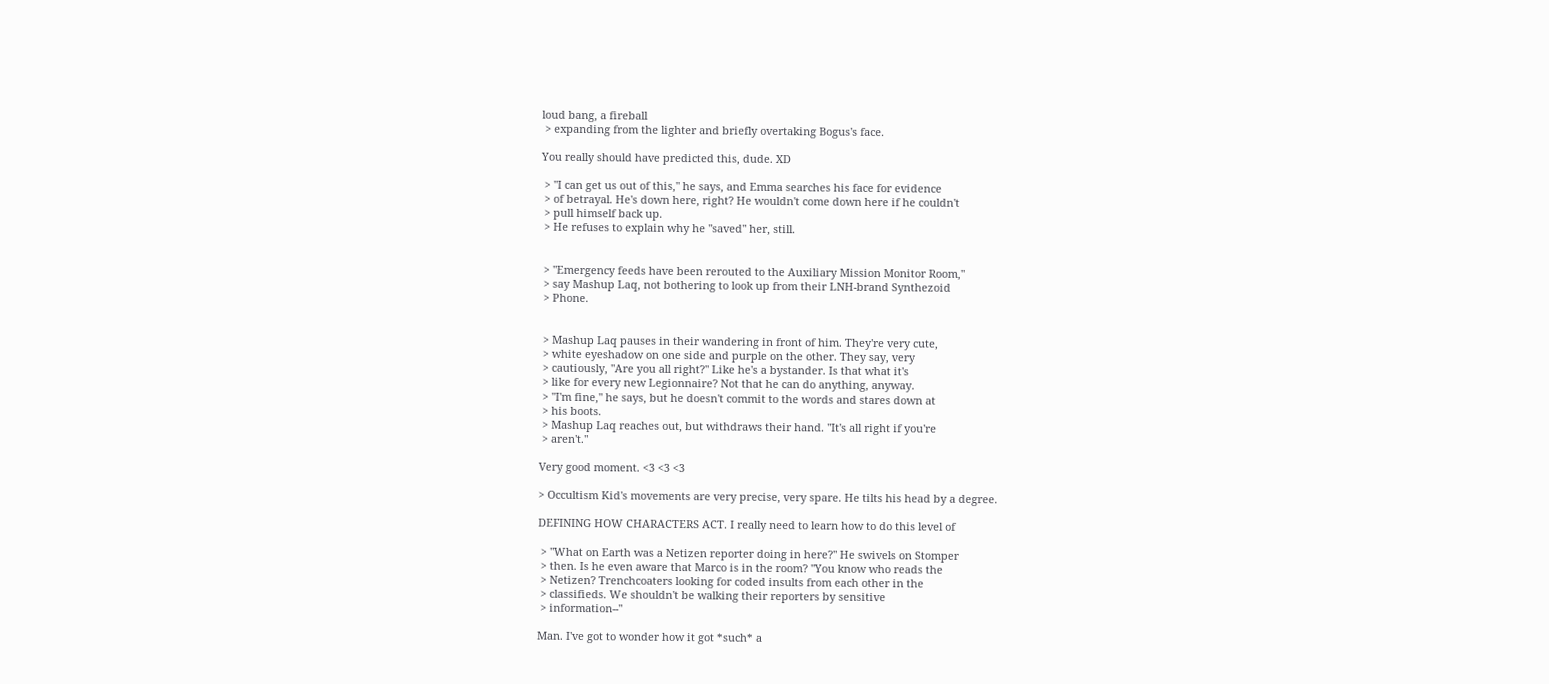loud bang, a fireball
 > expanding from the lighter and briefly overtaking Bogus's face.

You really should have predicted this, dude. XD

 > "I can get us out of this," he says, and Emma searches his face for evidence
 > of betrayal. He's down here, right? He wouldn't come down here if he couldn't
 > pull himself back up.
 > He refuses to explain why he "saved" her, still.


 > "Emergency feeds have been rerouted to the Auxiliary Mission Monitor Room,"
 > say Mashup Laq, not bothering to look up from their LNH-brand Synthezoid
 > Phone.


 > Mashup Laq pauses in their wandering in front of him. They're very cute,
 > white eyeshadow on one side and purple on the other. They say, very
 > cautiously, "Are you all right?" Like he's a bystander. Is that what it's
 > like for every new Legionnaire? Not that he can do anything, anyway.
 > "I'm fine," he says, but he doesn't commit to the words and stares down at
 > his boots.
 > Mashup Laq reaches out, but withdraws their hand. "It's all right if you're
 > aren't."

Very good moment. <3 <3 <3

> Occultism Kid's movements are very precise, very spare. He tilts his head by a degree.

DEFINING HOW CHARACTERS ACT. I really need to learn how to do this level of

 > "What on Earth was a Netizen reporter doing in here?" He swivels on Stomper
 > then. Is he even aware that Marco is in the room? "You know who reads the
 > Netizen? Trenchcoaters looking for coded insults from each other in the
 > classifieds. We shouldn't be walking their reporters by sensitive
 > information--"

Man. I've got to wonder how it got *such* a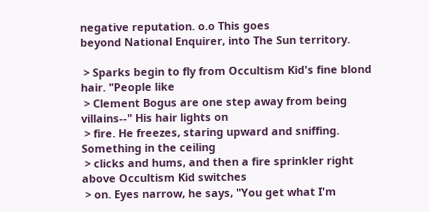negative reputation. o.o This goes
beyond National Enquirer, into The Sun territory.

 > Sparks begin to fly from Occultism Kid's fine blond hair. "People like
 > Clement Bogus are one step away from being villains--" His hair lights on
 > fire. He freezes, staring upward and sniffing. Something in the ceiling
 > clicks and hums, and then a fire sprinkler right above Occultism Kid switches
 > on. Eyes narrow, he says, "You get what I'm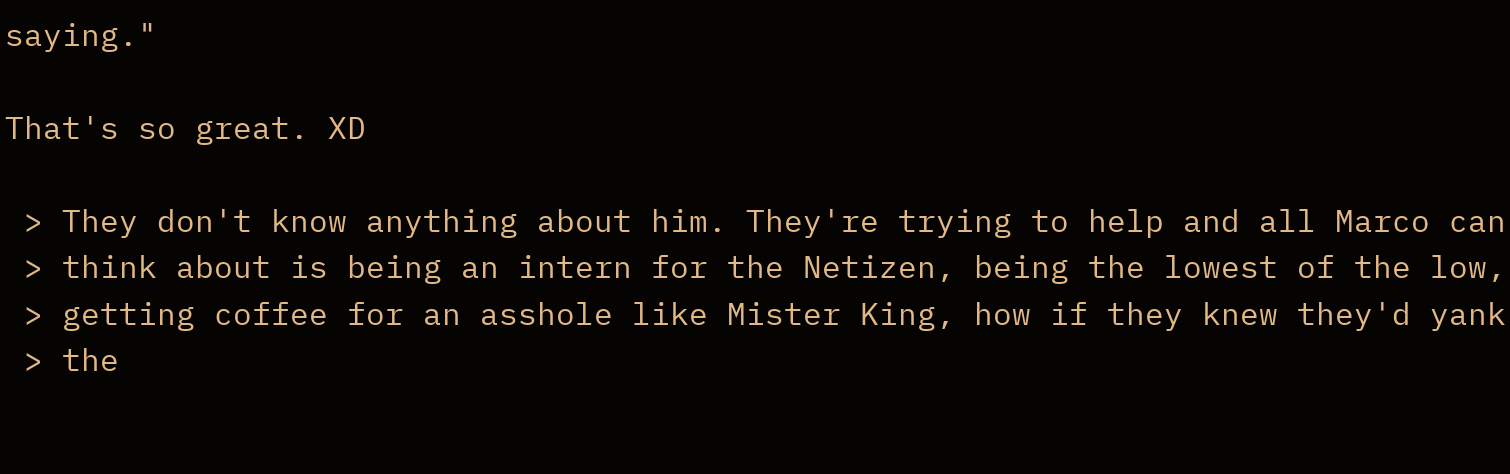saying."

That's so great. XD

 > They don't know anything about him. They're trying to help and all Marco can
 > think about is being an intern for the Netizen, being the lowest of the low,
 > getting coffee for an asshole like Mister King, how if they knew they'd yank
 > the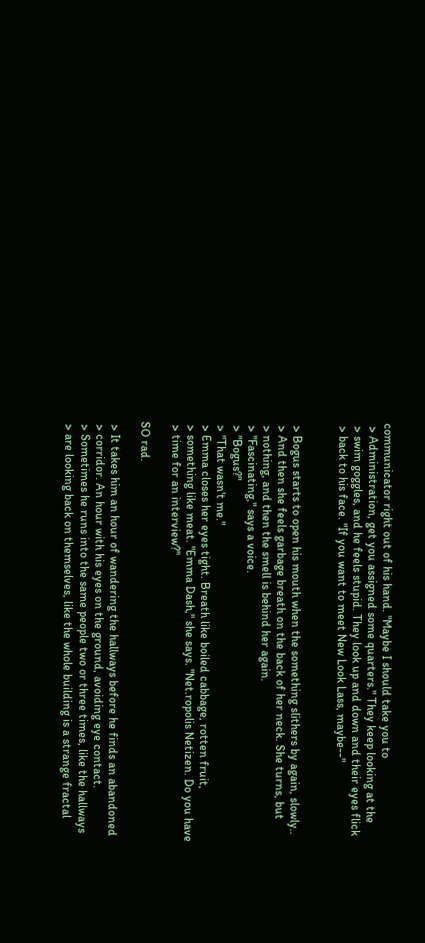communicator right out of his hand. "Maybe I should take you to
 > Administration, get you assigned some quarters." They keep looking at the
 > swim goggles, and he feels stupid. They look up and down and their eyes flick
 > back to his face. "If you want to meet New Look Lass, maybe--"


 > Bogus starts to open his mouth when the something slithers by again, slowly..
 > And then she feels garbage breath on the back of her neck. She turns, but
 > nothing, and then the smell is behind her again.
 > "Fascinating," says a voice.
 > "Bogus?"
 > "That wasn't me."
 > Emma closes her eyes tight. Breath like boiled cabbage, rotten fruit,
 > something like meat. "Emma Dash," she says. "Net.ropolis Netizen. Do you have
 > time for an interview?"

SO rad.

 > It takes him an hour of wandering the hallways before he finds an abandoned
 > corridor. An hour with his eyes on the ground, avoiding eye contact.
 > Sometimes he runs into the same people two or three times, like the hallways
 > are looking back on themselves, like the whole building is a strange fractal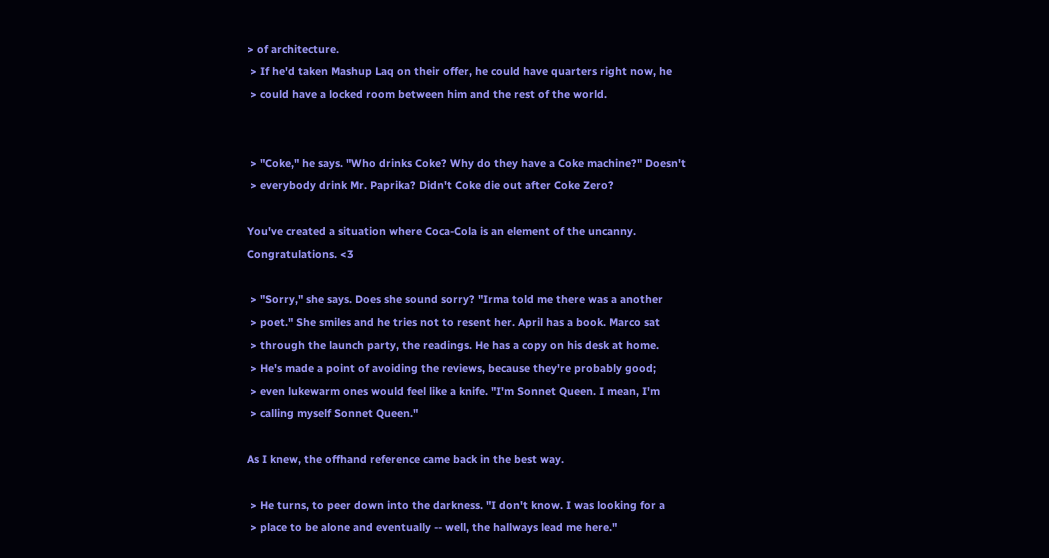> of architecture.
 > If he'd taken Mashup Laq on their offer, he could have quarters right now, he
 > could have a locked room between him and the rest of the world.


 > "Coke," he says. "Who drinks Coke? Why do they have a Coke machine?" Doesn't
 > everybody drink Mr. Paprika? Didn't Coke die out after Coke Zero?

You've created a situation where Coca-Cola is an element of the uncanny.
Congratulations. <3

 > "Sorry," she says. Does she sound sorry? "Irma told me there was a another
 > poet." She smiles and he tries not to resent her. April has a book. Marco sat
 > through the launch party, the readings. He has a copy on his desk at home.
 > He's made a point of avoiding the reviews, because they're probably good;
 > even lukewarm ones would feel like a knife. "I'm Sonnet Queen. I mean, I'm
 > calling myself Sonnet Queen."

As I knew, the offhand reference came back in the best way.

 > He turns, to peer down into the darkness. "I don't know. I was looking for a
 > place to be alone and eventually -- well, the hallways lead me here."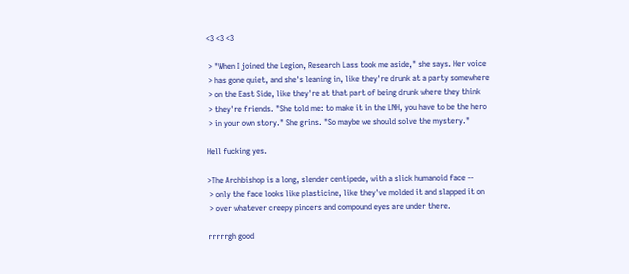<3 <3 <3

 > "When I joined the Legion, Research Lass took me aside," she says. Her voice
 > has gone quiet, and she's leaning in, like they're drunk at a party somewhere
 > on the East Side, like they're at that part of being drunk where they think
 > they're friends. "She told me: to make it in the LNH, you have to be the hero
 > in your own story." She grins. "So maybe we should solve the mystery."

Hell fucking yes.

>The Archbishop is a long, slender centipede, with a slick humanoid face --
 > only the face looks like plasticine, like they've molded it and slapped it on
 > over whatever creepy pincers and compound eyes are under there.

rrrrrgh good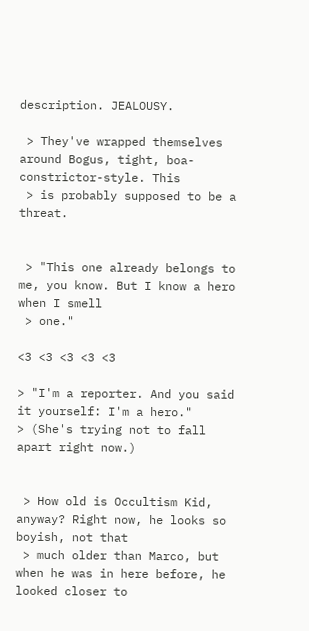description. JEALOUSY.

 > They've wrapped themselves around Bogus, tight, boa-constrictor-style. This
 > is probably supposed to be a threat.


 > "This one already belongs to me, you know. But I know a hero when I smell
 > one."

<3 <3 <3 <3 <3

> "I'm a reporter. And you said it yourself: I'm a hero."
> (She's trying not to fall apart right now.)


 > How old is Occultism Kid, anyway? Right now, he looks so boyish, not that
 > much older than Marco, but when he was in here before, he looked closer to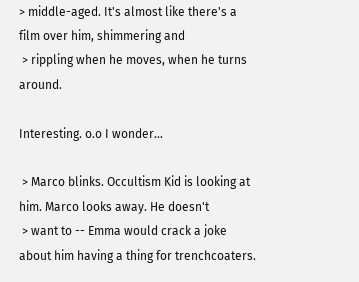> middle-aged. It's almost like there's a film over him, shimmering and
 > rippling when he moves, when he turns around.

Interesting. o.o I wonder...

 > Marco blinks. Occultism Kid is looking at him. Marco looks away. He doesn't
 > want to -- Emma would crack a joke about him having a thing for trenchcoaters.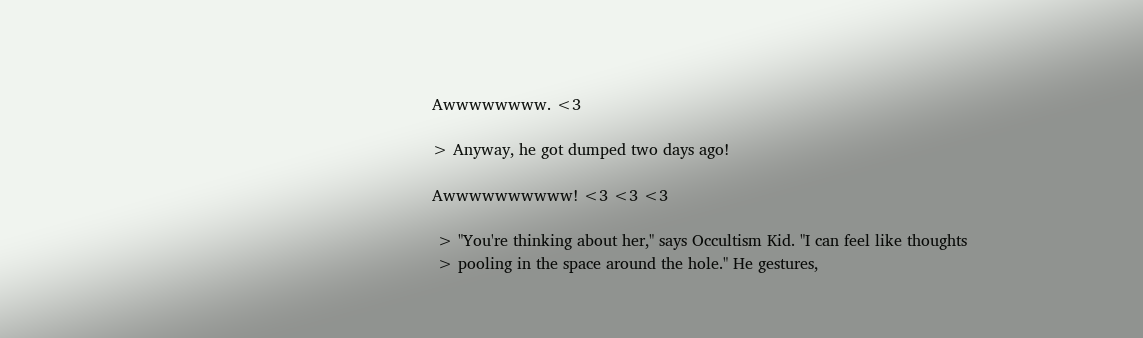Awwwwwwww. <3

> Anyway, he got dumped two days ago!

Awwwwwwwwww! <3 <3 <3

 > "You're thinking about her," says Occultism Kid. "I can feel like thoughts
 > pooling in the space around the hole." He gestures,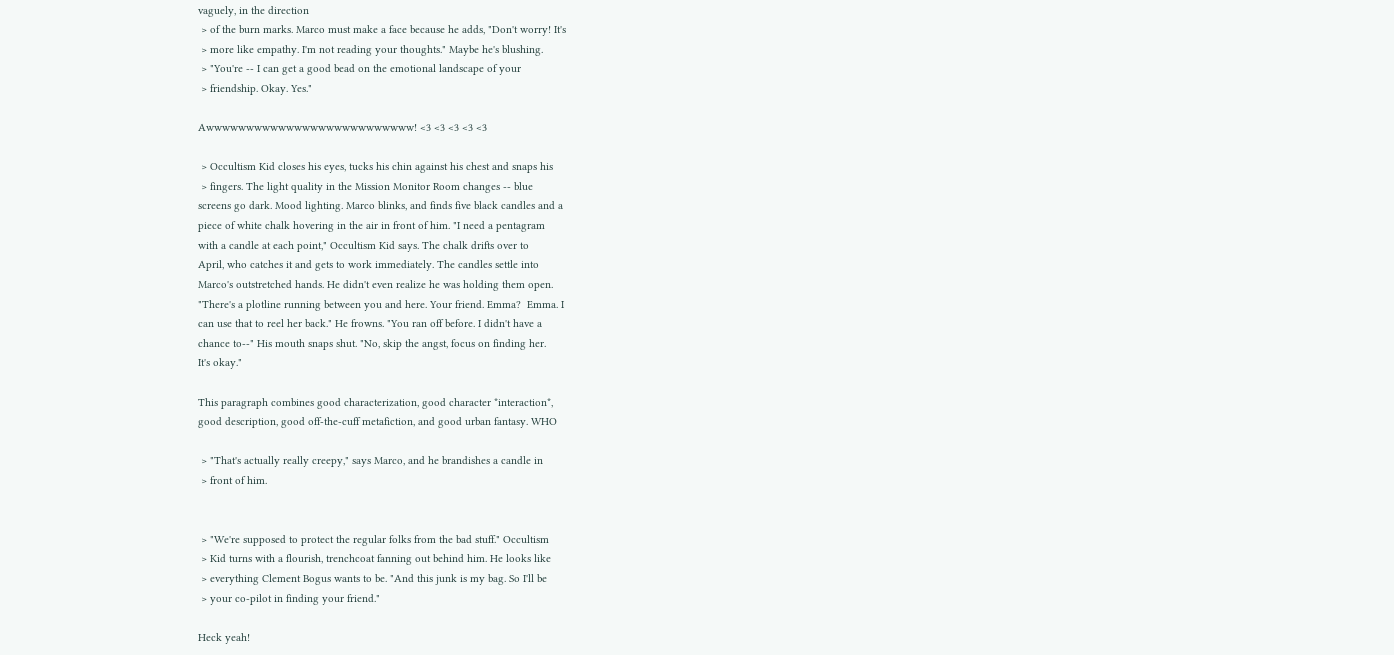vaguely, in the direction
 > of the burn marks. Marco must make a face because he adds, "Don't worry! It's
 > more like empathy. I'm not reading your thoughts." Maybe he's blushing.
 > "You're -- I can get a good bead on the emotional landscape of your
 > friendship. Okay. Yes."

Awwwwwwwwwwwwwwwwwwwwwwwwww! <3 <3 <3 <3 <3

 > Occultism Kid closes his eyes, tucks his chin against his chest and snaps his
 > fingers. The light quality in the Mission Monitor Room changes -- blue
screens go dark. Mood lighting. Marco blinks, and finds five black candles and a
piece of white chalk hovering in the air in front of him. "I need a pentagram
with a candle at each point," Occultism Kid says. The chalk drifts over to
April, who catches it and gets to work immediately. The candles settle into
Marco's outstretched hands. He didn't even realize he was holding them open.
"There's a plotline running between you and here. Your friend. Emma?  Emma. I
can use that to reel her back." He frowns. "You ran off before. I didn't have a
chance to--" His mouth snaps shut. "No, skip the angst, focus on finding her.
It's okay."

This paragraph combines good characterization, good character *interaction*,
good description, good off-the-cuff metafiction, and good urban fantasy. WHO

 > "That's actually really creepy," says Marco, and he brandishes a candle in
 > front of him.


 > "We're supposed to protect the regular folks from the bad stuff." Occultism
 > Kid turns with a flourish, trenchcoat fanning out behind him. He looks like
 > everything Clement Bogus wants to be. "And this junk is my bag. So I'll be
 > your co-pilot in finding your friend."

Heck yeah!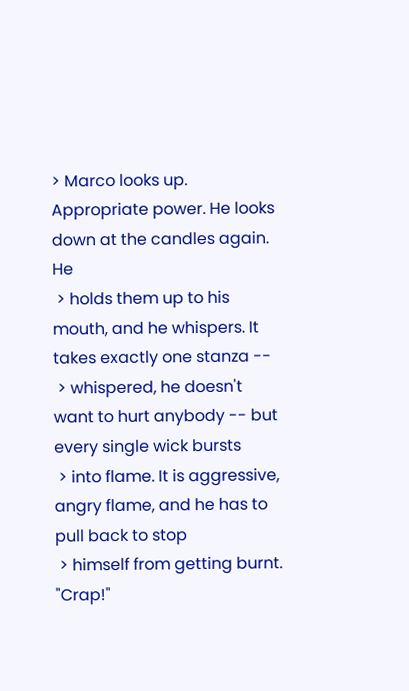> Marco looks up. Appropriate power. He looks down at the candles again. He
 > holds them up to his mouth, and he whispers. It takes exactly one stanza --
 > whispered, he doesn't want to hurt anybody -- but every single wick bursts
 > into flame. It is aggressive, angry flame, and he has to pull back to stop
 > himself from getting burnt. "Crap!"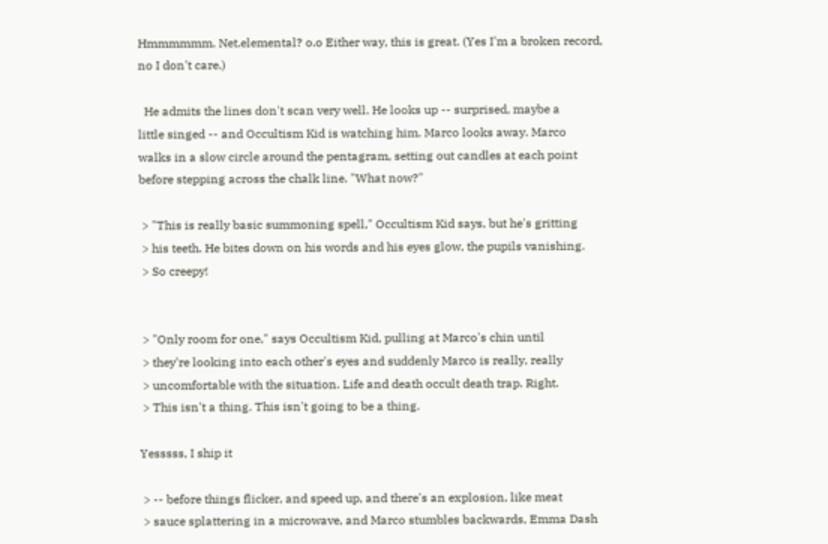Hmmmmmm. Net.elemental? o.o Either way, this is great. (Yes I'm a broken record,
no I don't care.)

  He admits the lines don't scan very well. He looks up -- surprised, maybe a
little singed -- and Occultism Kid is watching him. Marco looks away. Marco
walks in a slow circle around the pentagram, setting out candles at each point
before stepping across the chalk line. "What now?"

 > "This is really basic summoning spell," Occultism Kid says, but he's gritting
 > his teeth. He bites down on his words and his eyes glow, the pupils vanishing.
 > So creepy!


 > "Only room for one," says Occultism Kid, pulling at Marco's chin until
 > they're looking into each other's eyes and suddenly Marco is really, really
 > uncomfortable with the situation. Life and death occult death trap. Right.
 > This isn't a thing. This isn't going to be a thing.

Yesssss, I ship it

 > -- before things flicker, and speed up, and there's an explosion, like meat
 > sauce splattering in a microwave, and Marco stumbles backwards, Emma Dash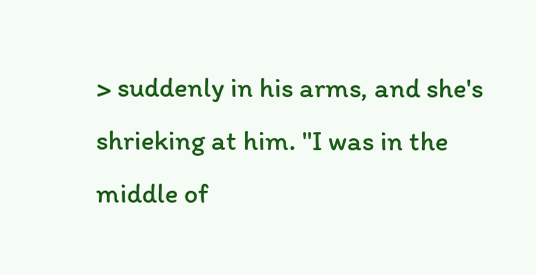> suddenly in his arms, and she's shrieking at him. "I was in the middle of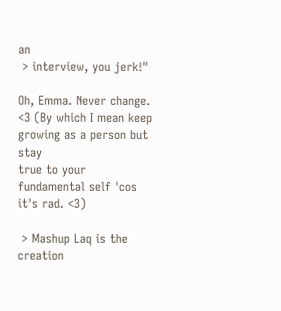an
 > interview, you jerk!"

Oh, Emma. Never change. <3 (By which I mean keep growing as a person but stay
true to your fundamental self 'cos it's rad. <3)

 > Mashup Laq is the creation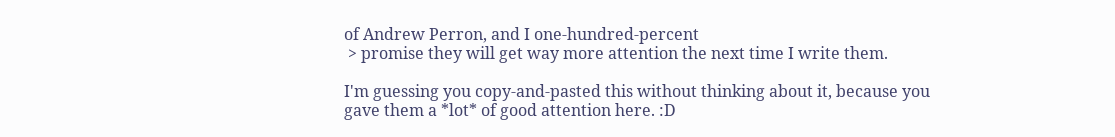of Andrew Perron, and I one-hundred-percent
 > promise they will get way more attention the next time I write them.

I'm guessing you copy-and-pasted this without thinking about it, because you
gave them a *lot* of good attention here. :D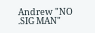Andrew "NO .SIG MAN"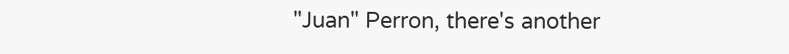"Juan" Perron, there's another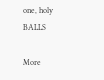one, holy BALLS

More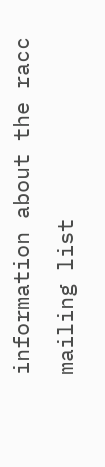information about the racc mailing list